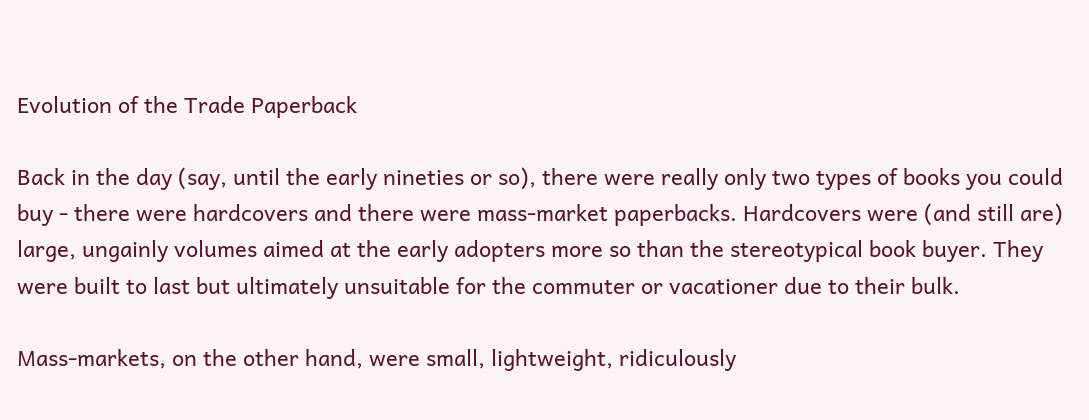Evolution of the Trade Paperback

Back in the day (say, until the early nineties or so), there were really only two types of books you could buy - there were hardcovers and there were mass-market paperbacks. Hardcovers were (and still are) large, ungainly volumes aimed at the early adopters more so than the stereotypical book buyer. They were built to last but ultimately unsuitable for the commuter or vacationer due to their bulk.

Mass-markets, on the other hand, were small, lightweight, ridiculously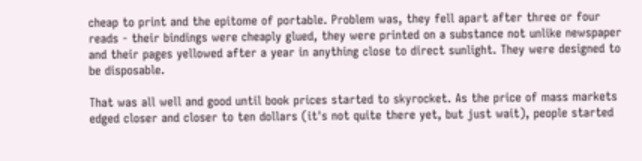cheap to print and the epitome of portable. Problem was, they fell apart after three or four reads - their bindings were cheaply glued, they were printed on a substance not unlike newspaper and their pages yellowed after a year in anything close to direct sunlight. They were designed to be disposable.

That was all well and good until book prices started to skyrocket. As the price of mass markets edged closer and closer to ten dollars (it's not quite there yet, but just wait), people started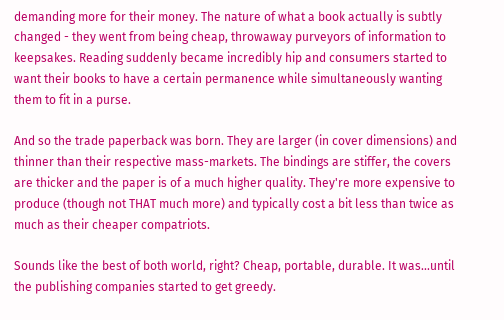demanding more for their money. The nature of what a book actually is subtly changed - they went from being cheap, throwaway purveyors of information to keepsakes. Reading suddenly became incredibly hip and consumers started to want their books to have a certain permanence while simultaneously wanting them to fit in a purse.

And so the trade paperback was born. They are larger (in cover dimensions) and thinner than their respective mass-markets. The bindings are stiffer, the covers are thicker and the paper is of a much higher quality. They're more expensive to produce (though not THAT much more) and typically cost a bit less than twice as much as their cheaper compatriots.

Sounds like the best of both world, right? Cheap, portable, durable. It was...until the publishing companies started to get greedy.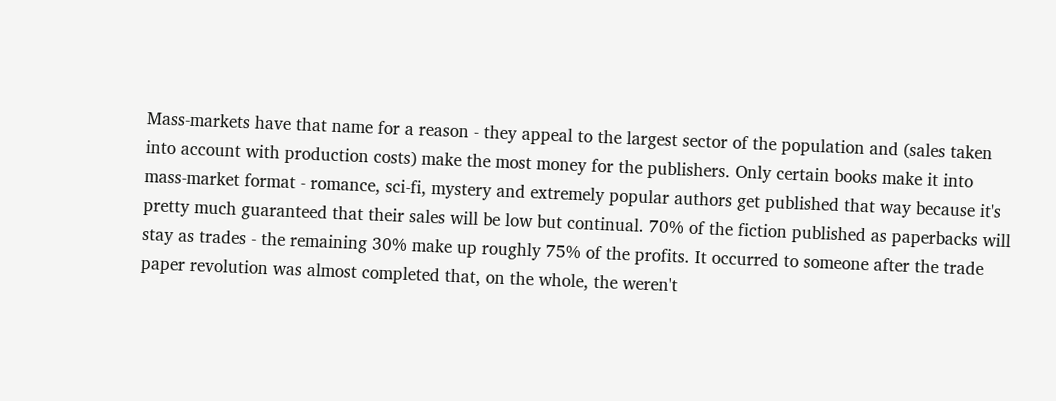Mass-markets have that name for a reason - they appeal to the largest sector of the population and (sales taken into account with production costs) make the most money for the publishers. Only certain books make it into mass-market format - romance, sci-fi, mystery and extremely popular authors get published that way because it's pretty much guaranteed that their sales will be low but continual. 70% of the fiction published as paperbacks will stay as trades - the remaining 30% make up roughly 75% of the profits. It occurred to someone after the trade paper revolution was almost completed that, on the whole, the weren't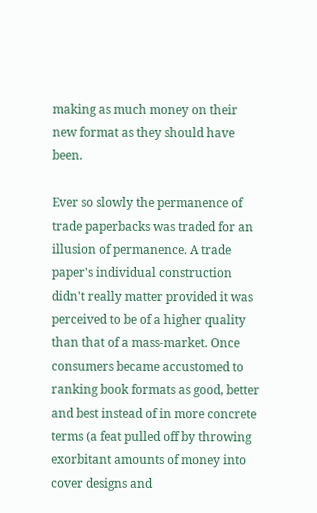making as much money on their new format as they should have been.

Ever so slowly the permanence of trade paperbacks was traded for an illusion of permanence. A trade paper's individual construction didn't really matter provided it was perceived to be of a higher quality than that of a mass-market. Once consumers became accustomed to ranking book formats as good, better and best instead of in more concrete terms (a feat pulled off by throwing exorbitant amounts of money into cover designs and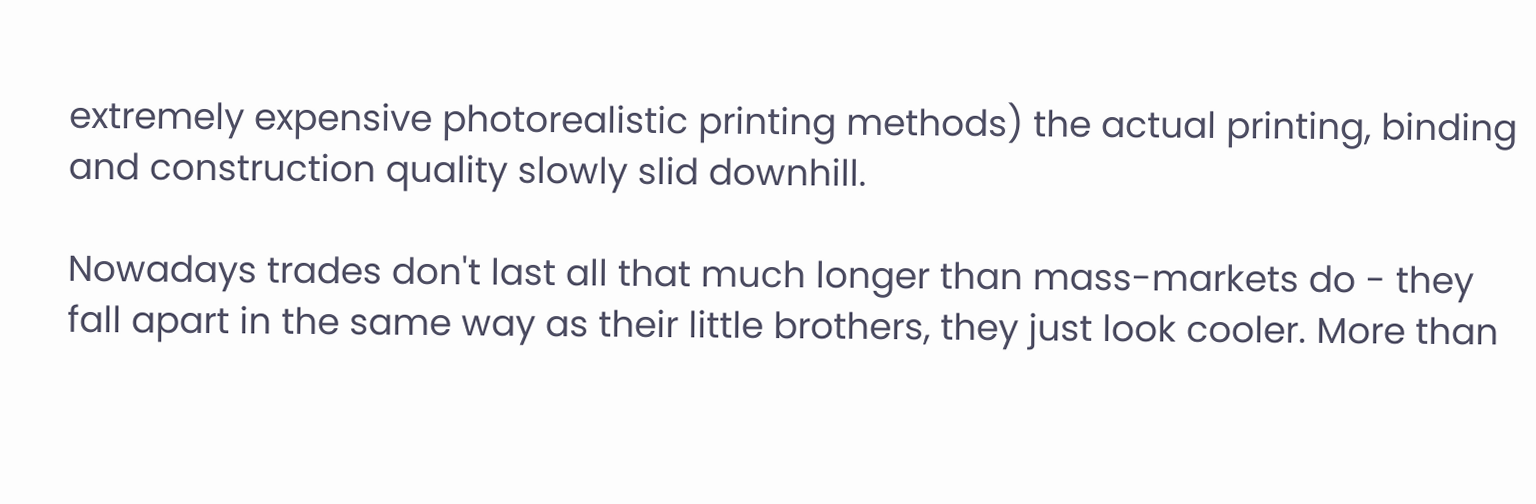extremely expensive photorealistic printing methods) the actual printing, binding and construction quality slowly slid downhill.

Nowadays trades don't last all that much longer than mass-markets do - they fall apart in the same way as their little brothers, they just look cooler. More than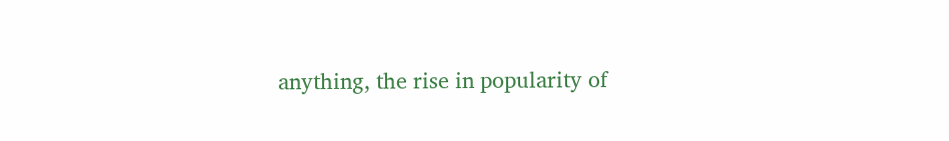anything, the rise in popularity of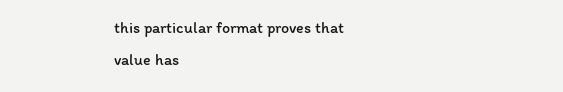this particular format proves that value has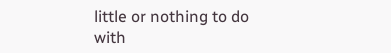little or nothing to do with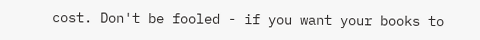cost. Don't be fooled - if you want your books to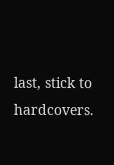last, stick to hardcovers.